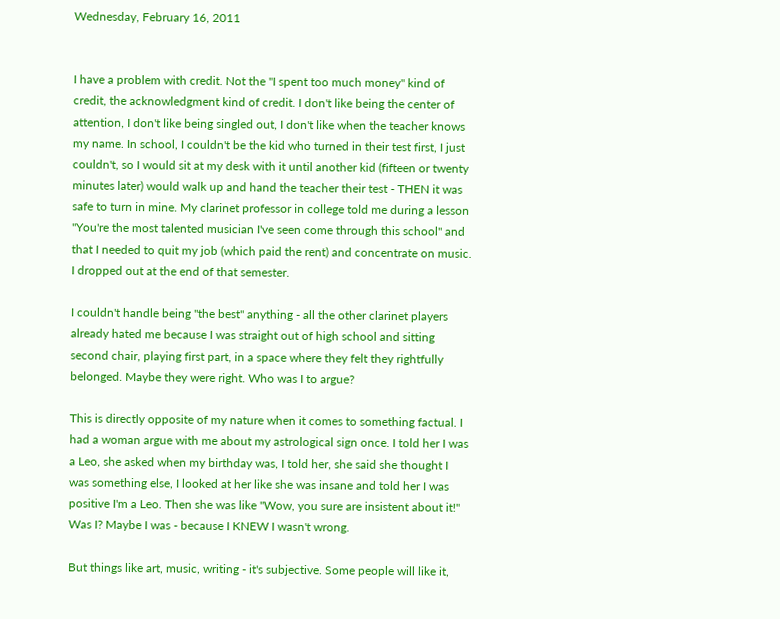Wednesday, February 16, 2011


I have a problem with credit. Not the "I spent too much money" kind of credit, the acknowledgment kind of credit. I don't like being the center of attention, I don't like being singled out, I don't like when the teacher knows my name. In school, I couldn't be the kid who turned in their test first, I just couldn't, so I would sit at my desk with it until another kid (fifteen or twenty minutes later) would walk up and hand the teacher their test - THEN it was safe to turn in mine. My clarinet professor in college told me during a lesson "You're the most talented musician I've seen come through this school" and that I needed to quit my job (which paid the rent) and concentrate on music. I dropped out at the end of that semester.

I couldn't handle being "the best" anything - all the other clarinet players already hated me because I was straight out of high school and sitting second chair, playing first part, in a space where they felt they rightfully belonged. Maybe they were right. Who was I to argue?

This is directly opposite of my nature when it comes to something factual. I had a woman argue with me about my astrological sign once. I told her I was a Leo, she asked when my birthday was, I told her, she said she thought I was something else, I looked at her like she was insane and told her I was positive I'm a Leo. Then she was like "Wow, you sure are insistent about it!" Was I? Maybe I was - because I KNEW I wasn't wrong.

But things like art, music, writing - it's subjective. Some people will like it,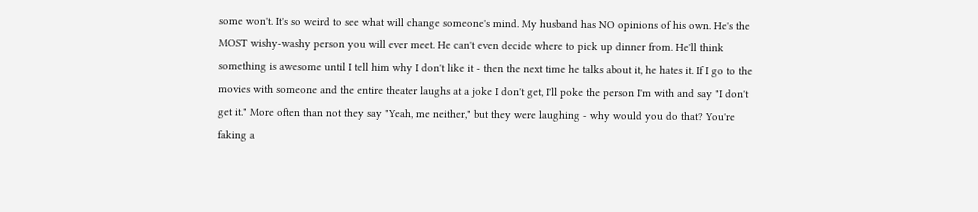some won't. It's so weird to see what will change someone's mind. My husband has NO opinions of his own. He's the MOST wishy-washy person you will ever meet. He can't even decide where to pick up dinner from. He'll think something is awesome until I tell him why I don't like it - then the next time he talks about it, he hates it. If I go to the movies with someone and the entire theater laughs at a joke I don't get, I'll poke the person I'm with and say "I don't get it." More often than not they say "Yeah, me neither," but they were laughing - why would you do that? You're faking a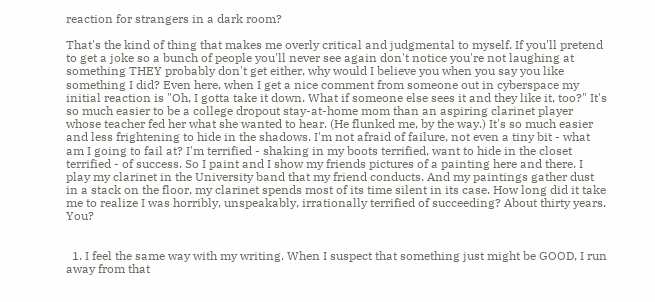reaction for strangers in a dark room?

That's the kind of thing that makes me overly critical and judgmental to myself. If you'll pretend to get a joke so a bunch of people you'll never see again don't notice you're not laughing at something THEY probably don't get either, why would I believe you when you say you like something I did? Even here, when I get a nice comment from someone out in cyberspace my initial reaction is "Oh, I gotta take it down. What if someone else sees it and they like it, too?" It's so much easier to be a college dropout stay-at-home mom than an aspiring clarinet player whose teacher fed her what she wanted to hear. (He flunked me, by the way.) It's so much easier and less frightening to hide in the shadows. I'm not afraid of failure, not even a tiny bit - what am I going to fail at? I'm terrified - shaking in my boots terrified, want to hide in the closet terrified - of success. So I paint and I show my friends pictures of a painting here and there. I play my clarinet in the University band that my friend conducts. And my paintings gather dust in a stack on the floor, my clarinet spends most of its time silent in its case. How long did it take me to realize I was horribly, unspeakably, irrationally terrified of succeeding? About thirty years. You?


  1. I feel the same way with my writing. When I suspect that something just might be GOOD, I run away from that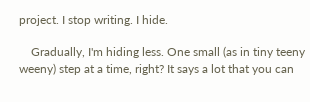project. I stop writing. I hide.

    Gradually, I'm hiding less. One small (as in tiny teeny weeny) step at a time, right? It says a lot that you can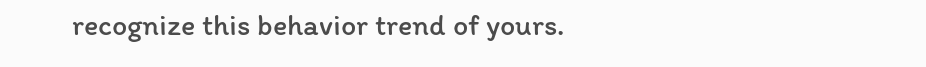recognize this behavior trend of yours.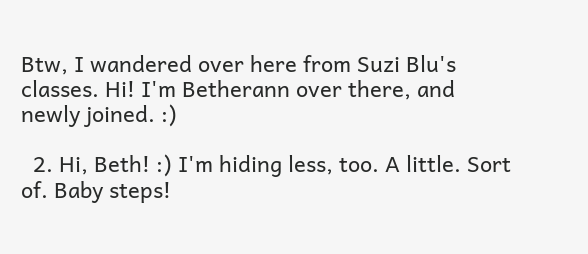Btw, I wandered over here from Suzi Blu's classes. Hi! I'm Betherann over there, and newly joined. :)

  2. Hi, Beth! :) I'm hiding less, too. A little. Sort of. Baby steps!